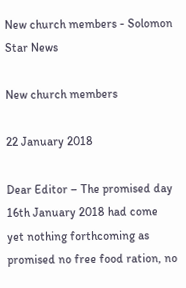New church members - Solomon Star News

New church members

22 January 2018

Dear Editor – The promised day 16th January 2018 had come yet nothing forthcoming as promised no free food ration, no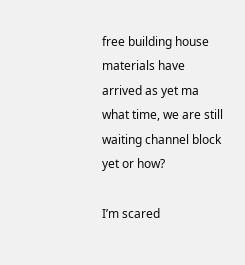free building house materials have arrived as yet ma what time, we are still waiting channel block yet or how?

I’m scared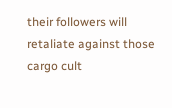their followers will retaliate against those cargo cult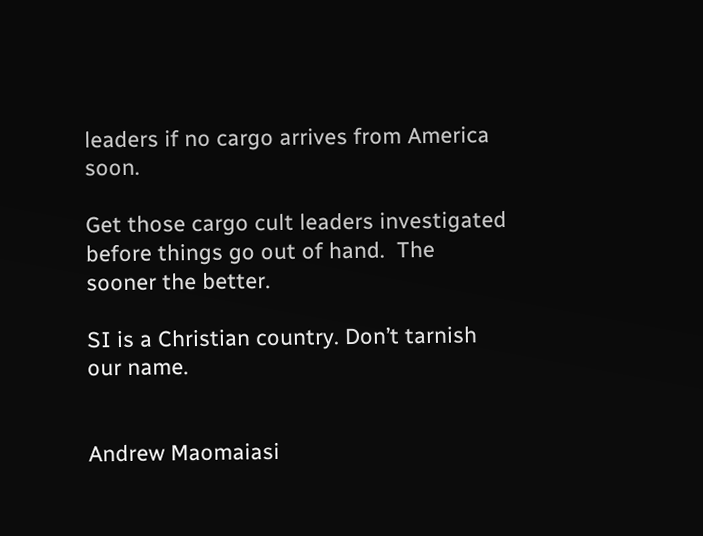leaders if no cargo arrives from America soon.

Get those cargo cult leaders investigated before things go out of hand.  The sooner the better.

SI is a Christian country. Don’t tarnish our name.


Andrew Maomaiasi